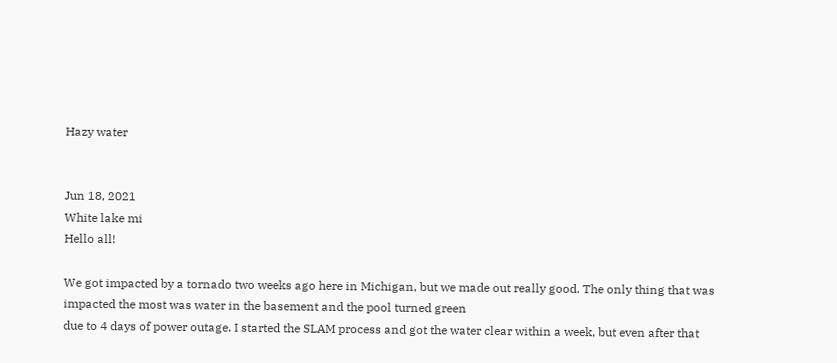Hazy water


Jun 18, 2021
White lake mi
Hello all!

We got impacted by a tornado two weeks ago here in Michigan, but we made out really good. The only thing that was impacted the most was water in the basement and the pool turned green
due to 4 days of power outage. I started the SLAM process and got the water clear within a week, but even after that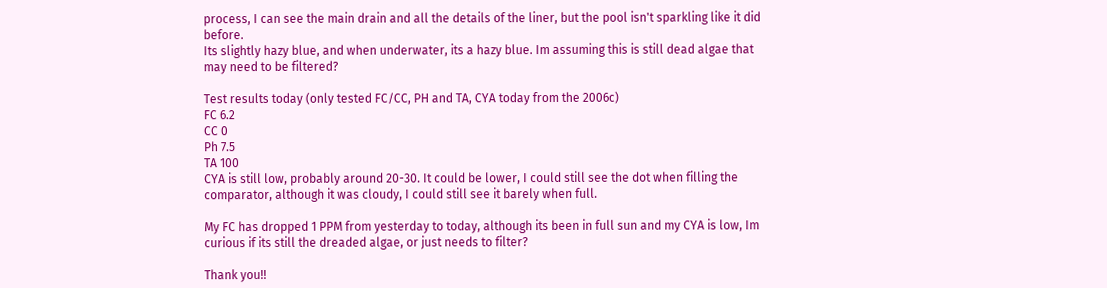process, I can see the main drain and all the details of the liner, but the pool isn't sparkling like it did before.
Its slightly hazy blue, and when underwater, its a hazy blue. Im assuming this is still dead algae that may need to be filtered?

Test results today (only tested FC/CC, PH and TA, CYA today from the 2006c)
FC 6.2
CC 0
Ph 7.5
TA 100
CYA is still low, probably around 20-30. It could be lower, I could still see the dot when filling the comparator, although it was cloudy, I could still see it barely when full.

My FC has dropped 1 PPM from yesterday to today, although its been in full sun and my CYA is low, Im curious if its still the dreaded algae, or just needs to filter?

Thank you!!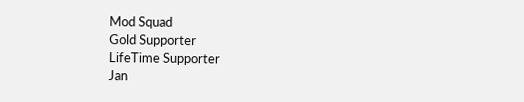Mod Squad
Gold Supporter
LifeTime Supporter
Jan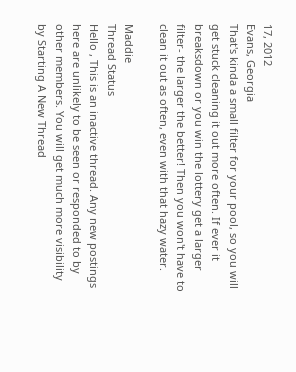17, 2012
Evans, Georgia
That's kinda a small filter for your pool, so you will get stuck cleaning it out more often. If ever it breaksdown or you win the lottery get a larger filter- the larger the better! Then you won't have to clean it out as often, even with that hazy water.

Maddie
Thread Status
Hello , This is an inactive thread. Any new postings here are unlikely to be seen or responded to by other members. You will get much more visibility by Starting A New Thread